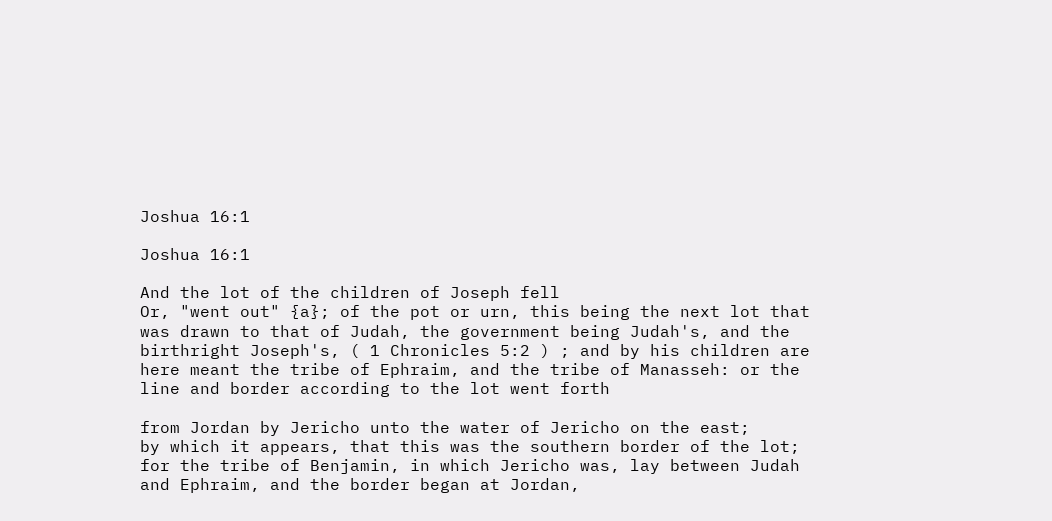Joshua 16:1

Joshua 16:1

And the lot of the children of Joseph fell
Or, "went out" {a}; of the pot or urn, this being the next lot that was drawn to that of Judah, the government being Judah's, and the birthright Joseph's, ( 1 Chronicles 5:2 ) ; and by his children are here meant the tribe of Ephraim, and the tribe of Manasseh: or the line and border according to the lot went forth

from Jordan by Jericho unto the water of Jericho on the east;
by which it appears, that this was the southern border of the lot; for the tribe of Benjamin, in which Jericho was, lay between Judah and Ephraim, and the border began at Jordan,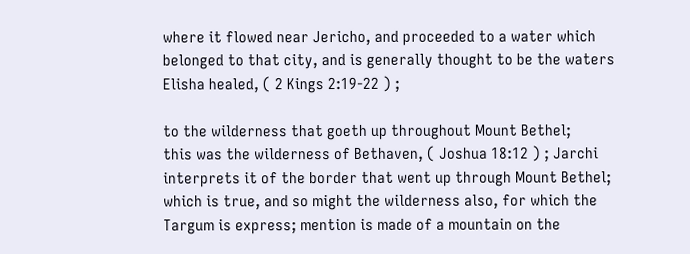where it flowed near Jericho, and proceeded to a water which belonged to that city, and is generally thought to be the waters Elisha healed, ( 2 Kings 2:19-22 ) ;

to the wilderness that goeth up throughout Mount Bethel;
this was the wilderness of Bethaven, ( Joshua 18:12 ) ; Jarchi interprets it of the border that went up through Mount Bethel; which is true, and so might the wilderness also, for which the Targum is express; mention is made of a mountain on the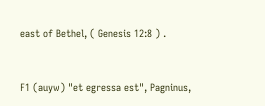east of Bethel, ( Genesis 12:8 ) .


F1 (auyw) "et egressa est", Pagninus,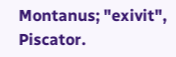Montanus; "exivit", Piscator.